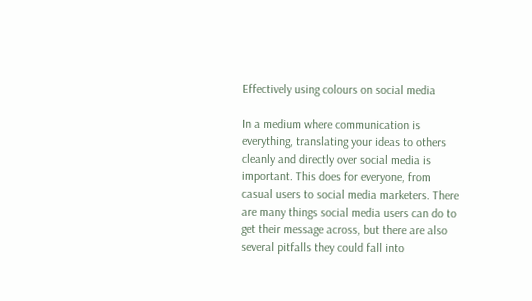Effectively using colours on social media

In a medium where communication is everything, translating your ideas to others cleanly and directly over social media is important. This does for everyone, from casual users to social media marketers. There are many things social media users can do to get their message across, but there are also several pitfalls they could fall into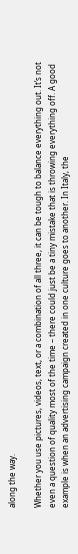along the way.

Whether you use pictures, videos, text, or a combination of all three, it can be tough to balance everything out. It’s not even a question of quality most of the time – there could just be a tiny mistake that is throwing everything off. A good example is when an advertising campaign created in one culture goes to another. In Italy, the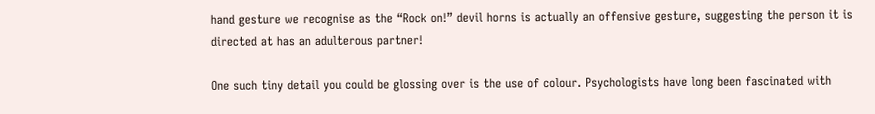hand gesture we recognise as the “Rock on!” devil horns is actually an offensive gesture, suggesting the person it is directed at has an adulterous partner!

One such tiny detail you could be glossing over is the use of colour. Psychologists have long been fascinated with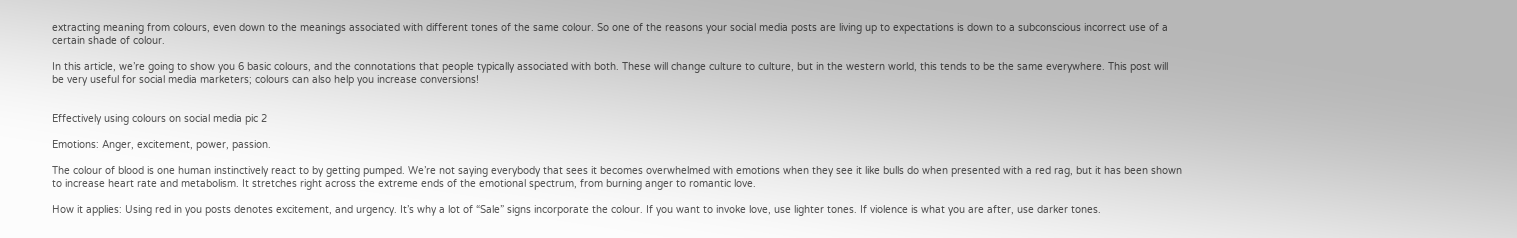extracting meaning from colours, even down to the meanings associated with different tones of the same colour. So one of the reasons your social media posts are living up to expectations is down to a subconscious incorrect use of a certain shade of colour.

In this article, we’re going to show you 6 basic colours, and the connotations that people typically associated with both. These will change culture to culture, but in the western world, this tends to be the same everywhere. This post will be very useful for social media marketers; colours can also help you increase conversions!


Effectively using colours on social media pic 2

Emotions: Anger, excitement, power, passion.

The colour of blood is one human instinctively react to by getting pumped. We’re not saying everybody that sees it becomes overwhelmed with emotions when they see it like bulls do when presented with a red rag, but it has been shown to increase heart rate and metabolism. It stretches right across the extreme ends of the emotional spectrum, from burning anger to romantic love.

How it applies: Using red in you posts denotes excitement, and urgency. It’s why a lot of “Sale” signs incorporate the colour. If you want to invoke love, use lighter tones. If violence is what you are after, use darker tones.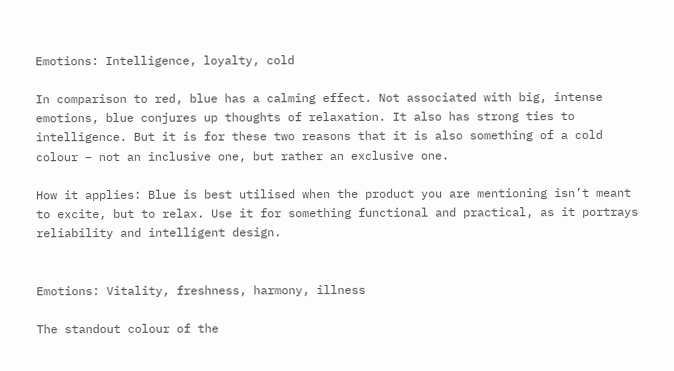Emotions: Intelligence, loyalty, cold

In comparison to red, blue has a calming effect. Not associated with big, intense emotions, blue conjures up thoughts of relaxation. It also has strong ties to intelligence. But it is for these two reasons that it is also something of a cold colour – not an inclusive one, but rather an exclusive one.

How it applies: Blue is best utilised when the product you are mentioning isn’t meant to excite, but to relax. Use it for something functional and practical, as it portrays reliability and intelligent design.


Emotions: Vitality, freshness, harmony, illness

The standout colour of the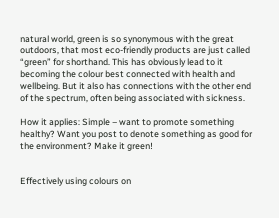natural world, green is so synonymous with the great outdoors, that most eco-friendly products are just called “green” for shorthand. This has obviously lead to it becoming the colour best connected with health and wellbeing. But it also has connections with the other end of the spectrum, often being associated with sickness.

How it applies: Simple – want to promote something healthy? Want you post to denote something as good for the environment? Make it green!


Effectively using colours on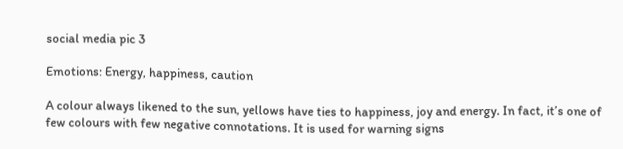social media pic 3

Emotions: Energy, happiness, caution

A colour always likened to the sun, yellows have ties to happiness, joy and energy. In fact, it’s one of few colours with few negative connotations. It is used for warning signs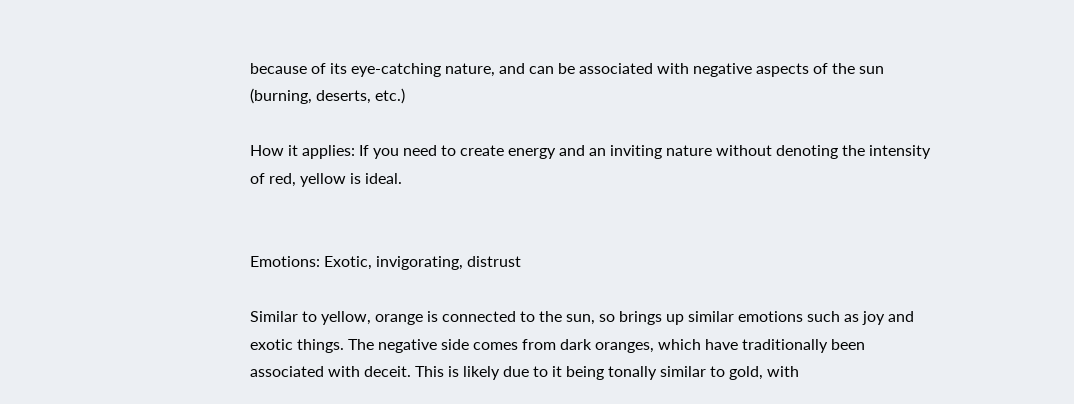because of its eye-catching nature, and can be associated with negative aspects of the sun (burning, deserts, etc.)

How it applies: If you need to create energy and an inviting nature without denoting the intensity of red, yellow is ideal.


Emotions: Exotic, invigorating, distrust

Similar to yellow, orange is connected to the sun, so brings up similar emotions such as joy and exotic things. The negative side comes from dark oranges, which have traditionally been associated with deceit. This is likely due to it being tonally similar to gold, with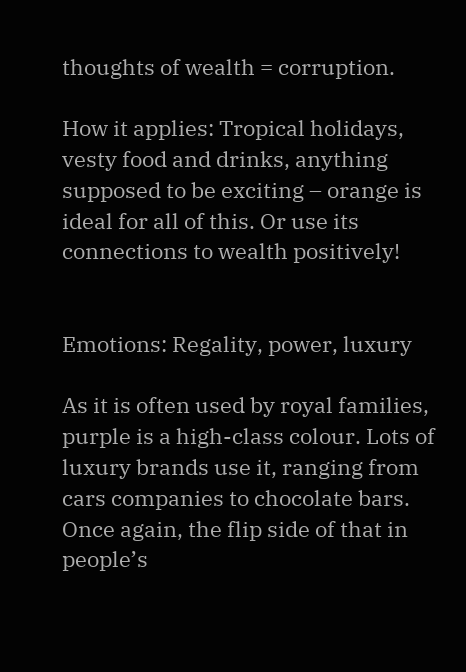thoughts of wealth = corruption.

How it applies: Tropical holidays, vesty food and drinks, anything supposed to be exciting – orange is ideal for all of this. Or use its connections to wealth positively!


Emotions: Regality, power, luxury

As it is often used by royal families, purple is a high-class colour. Lots of luxury brands use it, ranging from cars companies to chocolate bars. Once again, the flip side of that in people’s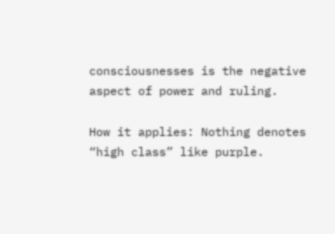consciousnesses is the negative aspect of power and ruling.

How it applies: Nothing denotes “high class” like purple.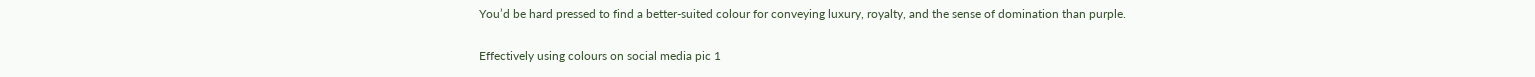You’d be hard pressed to find a better-suited colour for conveying luxury, royalty, and the sense of domination than purple.

Effectively using colours on social media pic 1